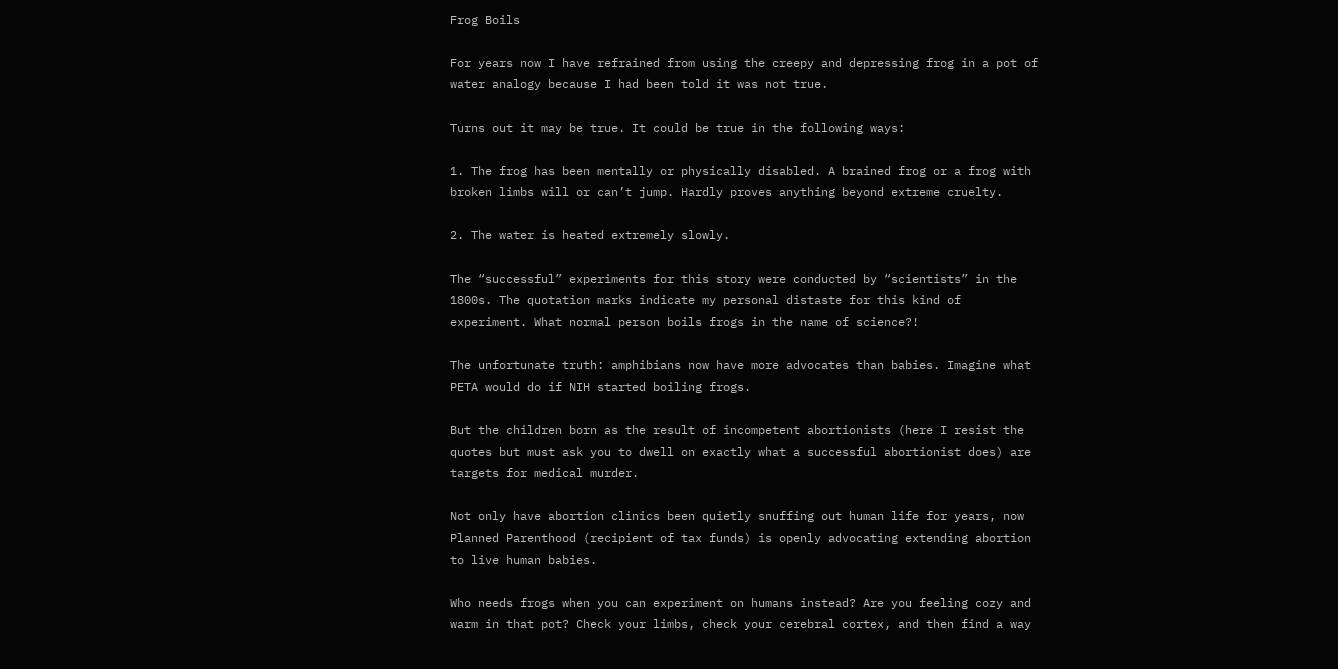Frog Boils

For years now I have refrained from using the creepy and depressing frog in a pot of water analogy because I had been told it was not true.

Turns out it may be true. It could be true in the following ways:

1. The frog has been mentally or physically disabled. A brained frog or a frog with broken limbs will or can’t jump. Hardly proves anything beyond extreme cruelty.

2. The water is heated extremely slowly.

The “successful” experiments for this story were conducted by “scientists” in the 1800s. The quotation marks indicate my personal distaste for this kind of experiment. What normal person boils frogs in the name of science?!

The unfortunate truth: amphibians now have more advocates than babies. Imagine what PETA would do if NIH started boiling frogs.

But the children born as the result of incompetent abortionists (here I resist the quotes but must ask you to dwell on exactly what a successful abortionist does) are targets for medical murder.

Not only have abortion clinics been quietly snuffing out human life for years, now Planned Parenthood (recipient of tax funds) is openly advocating extending abortion to live human babies.

Who needs frogs when you can experiment on humans instead? Are you feeling cozy and warm in that pot? Check your limbs, check your cerebral cortex, and then find a way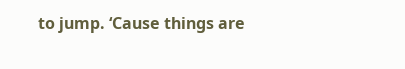to jump. ‘Cause things are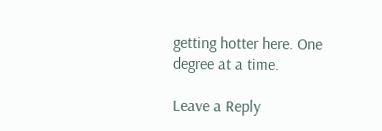getting hotter here. One degree at a time.

Leave a Reply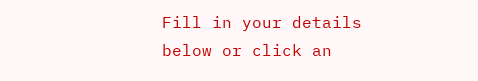Fill in your details below or click an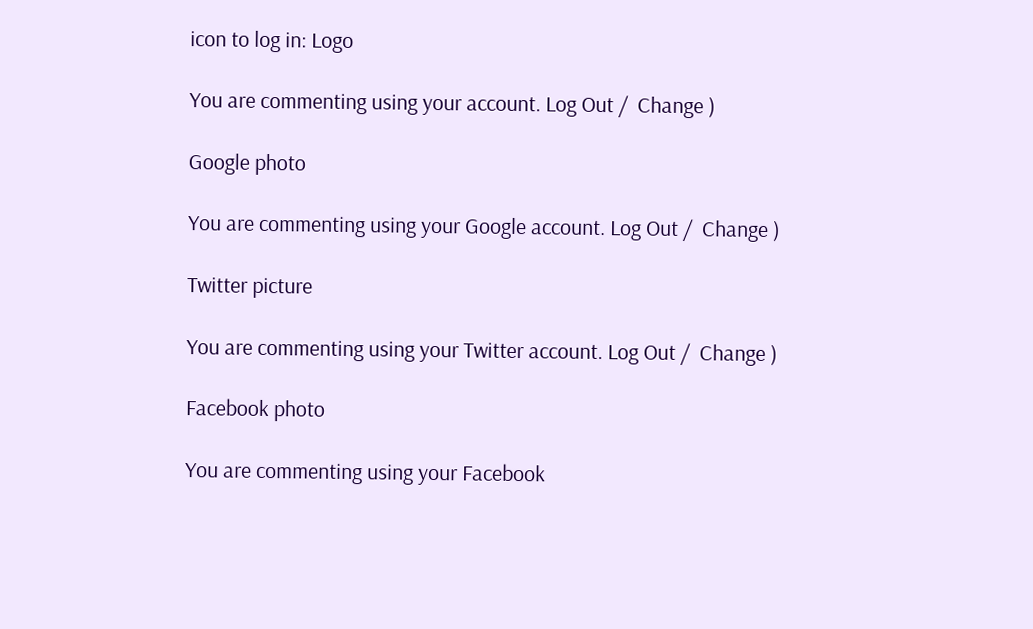icon to log in: Logo

You are commenting using your account. Log Out /  Change )

Google photo

You are commenting using your Google account. Log Out /  Change )

Twitter picture

You are commenting using your Twitter account. Log Out /  Change )

Facebook photo

You are commenting using your Facebook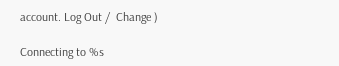account. Log Out /  Change )

Connecting to %s